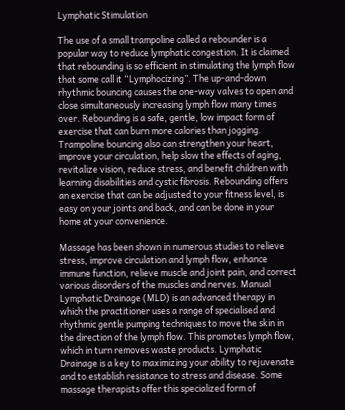Lymphatic Stimulation

The use of a small trampoline called a rebounder is a popular way to reduce lymphatic congestion. It is claimed that rebounding is so efficient in stimulating the lymph flow that some call it “Lymphocizing”. The up-and-down rhythmic bouncing causes the one-way valves to open and close simultaneously increasing lymph flow many times over. Rebounding is a safe, gentle, low impact form of exercise that can burn more calories than jogging. Trampoline bouncing also can strengthen your heart, improve your circulation, help slow the effects of aging, revitalize vision, reduce stress, and benefit children with learning disabilities and cystic fibrosis. Rebounding offers an exercise that can be adjusted to your fitness level, is easy on your joints and back, and can be done in your home at your convenience.

Massage has been shown in numerous studies to relieve stress, improve circulation and lymph flow, enhance immune function, relieve muscle and joint pain, and correct various disorders of the muscles and nerves. Manual Lymphatic Drainage (MLD) is an advanced therapy in which the practitioner uses a range of specialised and rhythmic gentle pumping techniques to move the skin in the direction of the lymph flow. This promotes lymph flow, which in turn removes waste products. Lymphatic Drainage is a key to maximizing your ability to rejuvenate and to establish resistance to stress and disease. Some massage therapists offer this specialized form of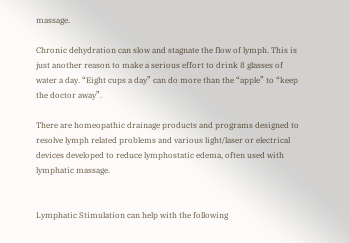massage.

Chronic dehydration can slow and stagnate the flow of lymph. This is just another reason to make a serious effort to drink 8 glasses of water a day. “Eight cups a day” can do more than the “apple” to “keep the doctor away”.

There are homeopathic drainage products and programs designed to resolve lymph related problems and various light/laser or electrical devices developed to reduce lymphostatic edema, often used with lymphatic massage.


Lymphatic Stimulation can help with the following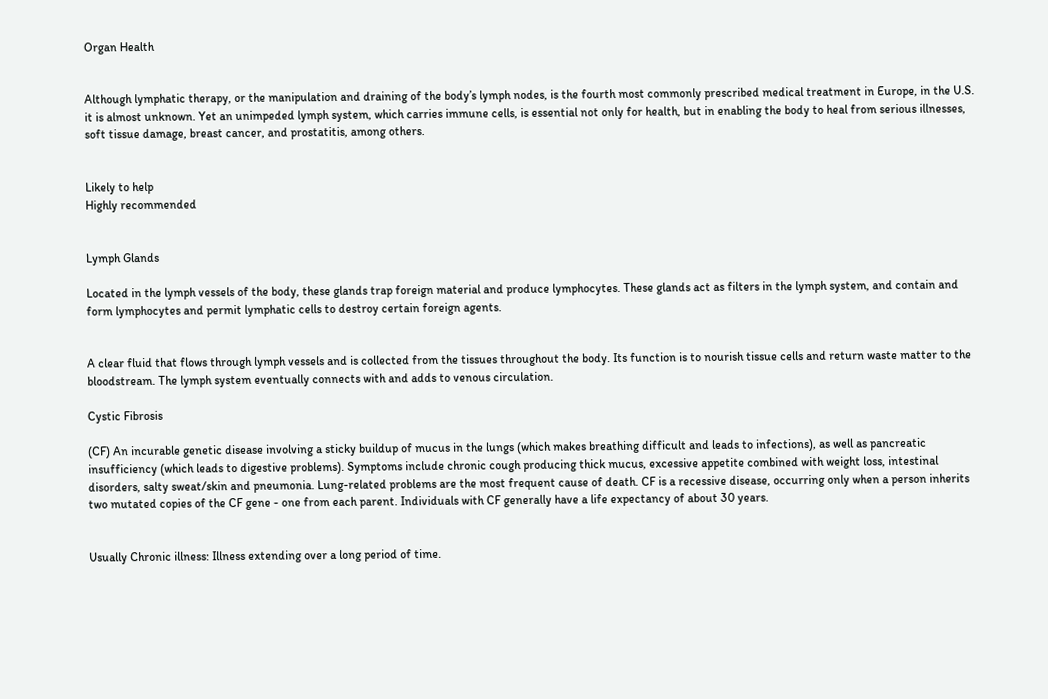Organ Health


Although lymphatic therapy, or the manipulation and draining of the body’s lymph nodes, is the fourth most commonly prescribed medical treatment in Europe, in the U.S. it is almost unknown. Yet an unimpeded lymph system, which carries immune cells, is essential not only for health, but in enabling the body to heal from serious illnesses, soft tissue damage, breast cancer, and prostatitis, among others.


Likely to help
Highly recommended


Lymph Glands

Located in the lymph vessels of the body, these glands trap foreign material and produce lymphocytes. These glands act as filters in the lymph system, and contain and form lymphocytes and permit lymphatic cells to destroy certain foreign agents.


A clear fluid that flows through lymph vessels and is collected from the tissues throughout the body. Its function is to nourish tissue cells and return waste matter to the bloodstream. The lymph system eventually connects with and adds to venous circulation.

Cystic Fibrosis

(CF) An incurable genetic disease involving a sticky buildup of mucus in the lungs (which makes breathing difficult and leads to infections), as well as pancreatic insufficiency (which leads to digestive problems). Symptoms include chronic cough producing thick mucus, excessive appetite combined with weight loss, intestinal disorders, salty sweat/skin and pneumonia. Lung-related problems are the most frequent cause of death. CF is a recessive disease, occurring only when a person inherits two mutated copies of the CF gene - one from each parent. Individuals with CF generally have a life expectancy of about 30 years.


Usually Chronic illness: Illness extending over a long period of time.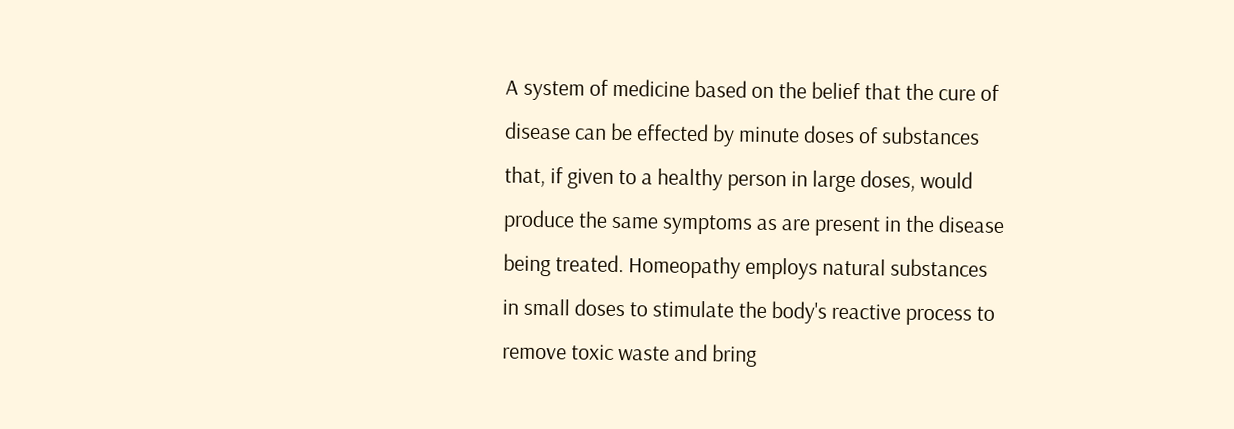A system of medicine based on the belief that the cure of disease can be effected by minute doses of substances that, if given to a healthy person in large doses, would produce the same symptoms as are present in the disease being treated. Homeopathy employs natural substances in small doses to stimulate the body's reactive process to remove toxic waste and bring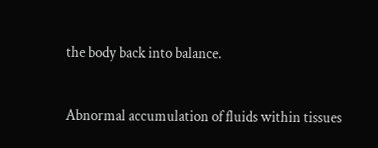the body back into balance.


Abnormal accumulation of fluids within tissues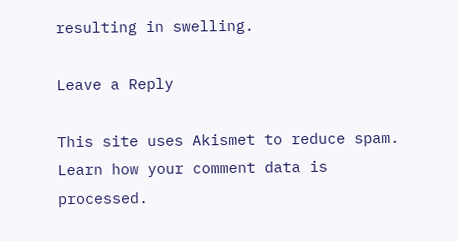resulting in swelling.

Leave a Reply

This site uses Akismet to reduce spam. Learn how your comment data is processed.